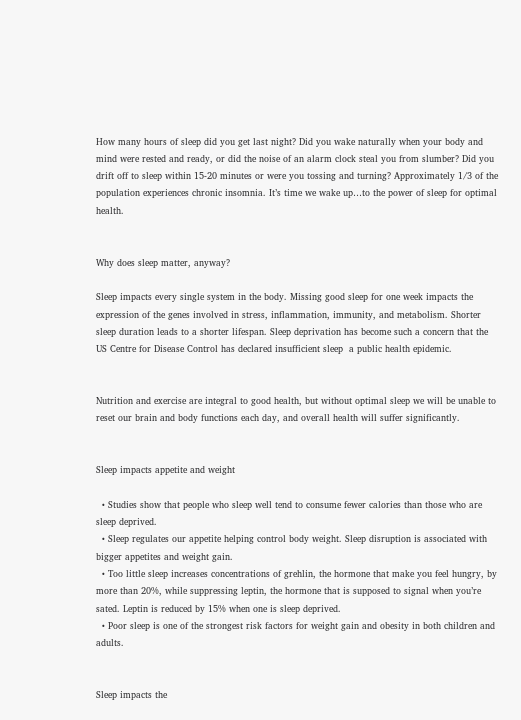How many hours of sleep did you get last night? Did you wake naturally when your body and mind were rested and ready, or did the noise of an alarm clock steal you from slumber? Did you drift off to sleep within 15-20 minutes or were you tossing and turning? Approximately 1/3 of the population experiences chronic insomnia. It’s time we wake up…to the power of sleep for optimal health.


Why does sleep matter, anyway?

Sleep impacts every single system in the body. Missing good sleep for one week impacts the expression of the genes involved in stress, inflammation, immunity, and metabolism. Shorter sleep duration leads to a shorter lifespan. Sleep deprivation has become such a concern that the US Centre for Disease Control has declared insufficient sleep  a public health epidemic.


Nutrition and exercise are integral to good health, but without optimal sleep we will be unable to reset our brain and body functions each day, and overall health will suffer significantly.


Sleep impacts appetite and weight

  • Studies show that people who sleep well tend to consume fewer calories than those who are sleep deprived.
  • Sleep regulates our appetite helping control body weight. Sleep disruption is associated with bigger appetites and weight gain.
  • Too little sleep increases concentrations of grehlin, the hormone that make you feel hungry, by more than 20%, while suppressing leptin, the hormone that is supposed to signal when you’re sated. Leptin is reduced by 15% when one is sleep deprived.
  • Poor sleep is one of the strongest risk factors for weight gain and obesity in both children and adults.


Sleep impacts the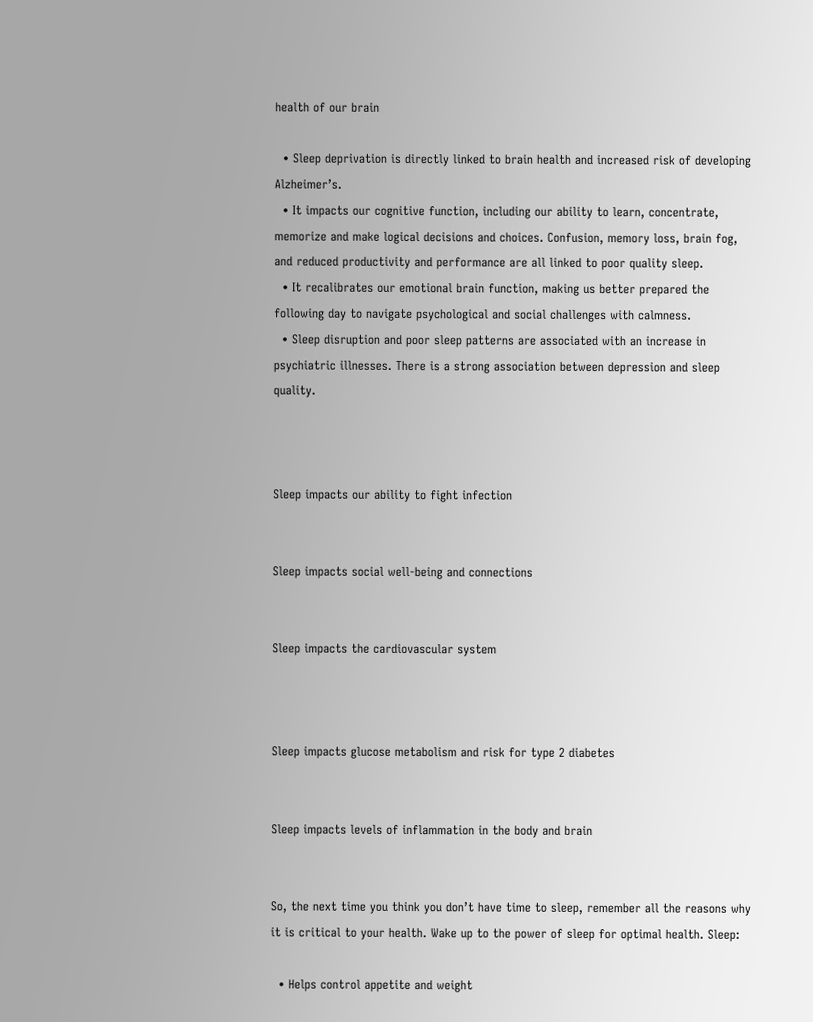health of our brain

  • Sleep deprivation is directly linked to brain health and increased risk of developing Alzheimer’s.
  • It impacts our cognitive function, including our ability to learn, concentrate, memorize and make logical decisions and choices. Confusion, memory loss, brain fog, and reduced productivity and performance are all linked to poor quality sleep.
  • It recalibrates our emotional brain function, making us better prepared the following day to navigate psychological and social challenges with calmness.
  • Sleep disruption and poor sleep patterns are associated with an increase in psychiatric illnesses. There is a strong association between depression and sleep quality.



Sleep impacts our ability to fight infection


Sleep impacts social well-being and connections


Sleep impacts the cardiovascular system



Sleep impacts glucose metabolism and risk for type 2 diabetes


Sleep impacts levels of inflammation in the body and brain


So, the next time you think you don’t have time to sleep, remember all the reasons why it is critical to your health. Wake up to the power of sleep for optimal health. Sleep:

  • Helps control appetite and weight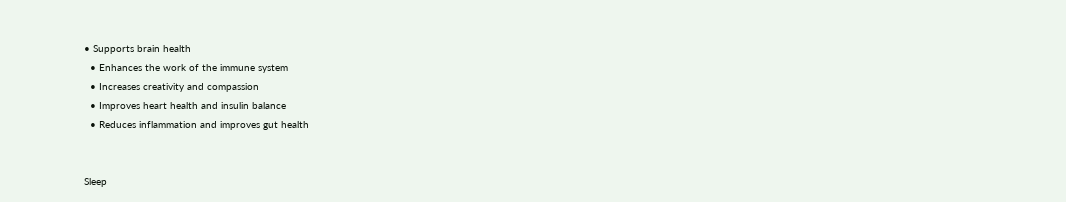• Supports brain health
  • Enhances the work of the immune system
  • Increases creativity and compassion
  • Improves heart health and insulin balance
  • Reduces inflammation and improves gut health


Sleep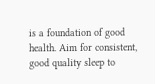is a foundation of good health. Aim for consistent, good quality sleep to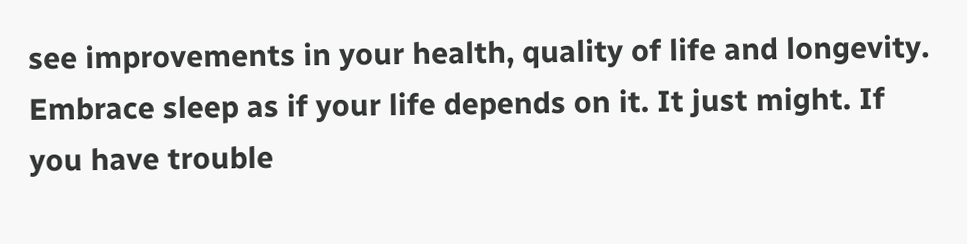see improvements in your health, quality of life and longevity. Embrace sleep as if your life depends on it. It just might. If you have trouble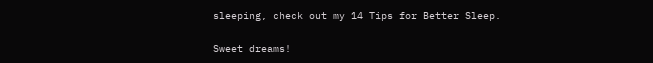sleeping, check out my 14 Tips for Better Sleep.


Sweet dreams!